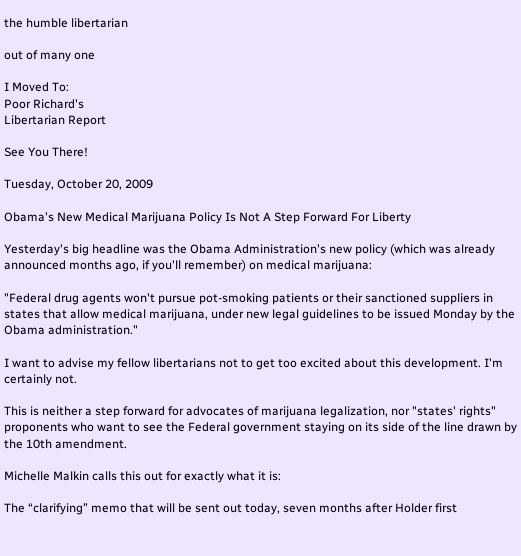the humble libertarian

out of many one

I Moved To:
Poor Richard's
Libertarian Report

See You There!

Tuesday, October 20, 2009

Obama's New Medical Marijuana Policy Is Not A Step Forward For Liberty

Yesterday's big headline was the Obama Administration's new policy (which was already announced months ago, if you'll remember) on medical marijuana:

"Federal drug agents won't pursue pot-smoking patients or their sanctioned suppliers in states that allow medical marijuana, under new legal guidelines to be issued Monday by the Obama administration."

I want to advise my fellow libertarians not to get too excited about this development. I'm certainly not.

This is neither a step forward for advocates of marijuana legalization, nor "states' rights" proponents who want to see the Federal government staying on its side of the line drawn by the 10th amendment.

Michelle Malkin calls this out for exactly what it is:

The “clarifying” memo that will be sent out today, seven months after Holder first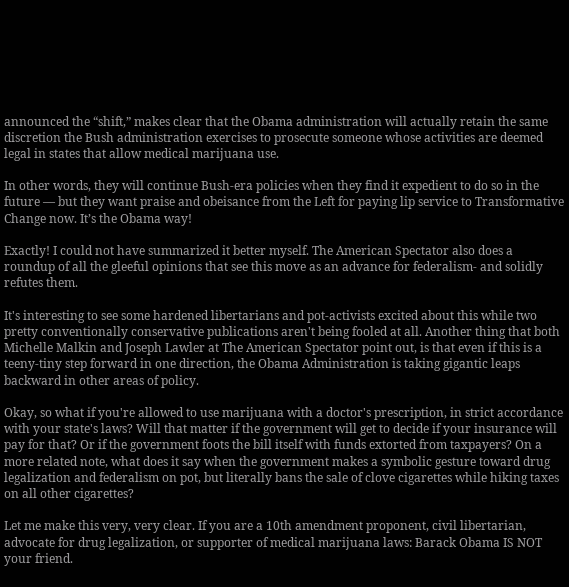announced the “shift,” makes clear that the Obama administration will actually retain the same discretion the Bush administration exercises to prosecute someone whose activities are deemed legal in states that allow medical marijuana use.

In other words, they will continue Bush-era policies when they find it expedient to do so in the future — but they want praise and obeisance from the Left for paying lip service to Transformative Change now. It’s the Obama way!

Exactly! I could not have summarized it better myself. The American Spectator also does a roundup of all the gleeful opinions that see this move as an advance for federalism- and solidly refutes them.

It's interesting to see some hardened libertarians and pot-activists excited about this while two pretty conventionally conservative publications aren't being fooled at all. Another thing that both Michelle Malkin and Joseph Lawler at The American Spectator point out, is that even if this is a teeny-tiny step forward in one direction, the Obama Administration is taking gigantic leaps backward in other areas of policy.

Okay, so what if you're allowed to use marijuana with a doctor's prescription, in strict accordance with your state's laws? Will that matter if the government will get to decide if your insurance will pay for that? Or if the government foots the bill itself with funds extorted from taxpayers? On a more related note, what does it say when the government makes a symbolic gesture toward drug legalization and federalism on pot, but literally bans the sale of clove cigarettes while hiking taxes on all other cigarettes?

Let me make this very, very clear. If you are a 10th amendment proponent, civil libertarian, advocate for drug legalization, or supporter of medical marijuana laws: Barack Obama IS NOT your friend.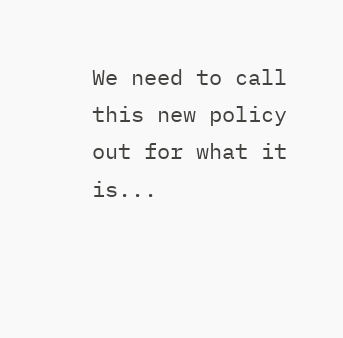We need to call this new policy out for what it is...